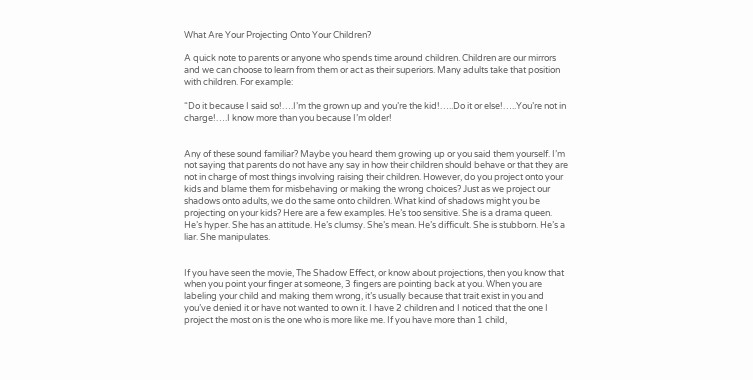What Are Your Projecting Onto Your Children?

A quick note to parents or anyone who spends time around children. Children are our mirrors and we can choose to learn from them or act as their superiors. Many adults take that position with children. For example:

“Do it because I said so!….I’m the grown up and you’re the kid!…..Do it or else!…..You’re not in charge!….I know more than you because I’m older!


Any of these sound familiar? Maybe you heard them growing up or you said them yourself. I’m not saying that parents do not have any say in how their children should behave or that they are not in charge of most things involving raising their children. However, do you project onto your kids and blame them for misbehaving or making the wrong choices? Just as we project our shadows onto adults, we do the same onto children. What kind of shadows might you be projecting on your kids? Here are a few examples. He’s too sensitive. She is a drama queen. He’s hyper. She has an attitude. He’s clumsy. She’s mean. He’s difficult. She is stubborn. He’s a liar. She manipulates.


If you have seen the movie, The Shadow Effect, or know about projections, then you know that when you point your finger at someone, 3 fingers are pointing back at you. When you are labeling your child and making them wrong, it’s usually because that trait exist in you and you’ve denied it or have not wanted to own it. I have 2 children and I noticed that the one I project the most on is the one who is more like me. If you have more than 1 child,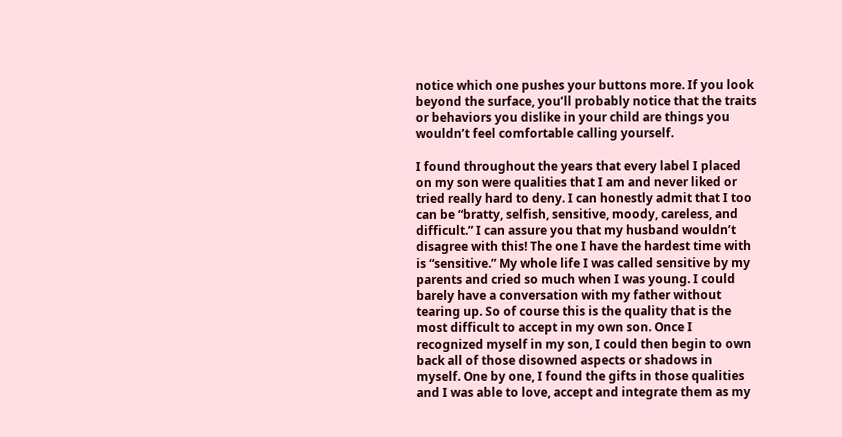notice which one pushes your buttons more. If you look beyond the surface, you’ll probably notice that the traits or behaviors you dislike in your child are things you wouldn’t feel comfortable calling yourself.

I found throughout the years that every label I placed on my son were qualities that I am and never liked or tried really hard to deny. I can honestly admit that I too can be “bratty, selfish, sensitive, moody, careless, and difficult.” I can assure you that my husband wouldn’t disagree with this! The one I have the hardest time with is “sensitive.” My whole life I was called sensitive by my parents and cried so much when I was young. I could barely have a conversation with my father without tearing up. So of course this is the quality that is the most difficult to accept in my own son. Once I recognized myself in my son, I could then begin to own back all of those disowned aspects or shadows in myself. One by one, I found the gifts in those qualities and I was able to love, accept and integrate them as my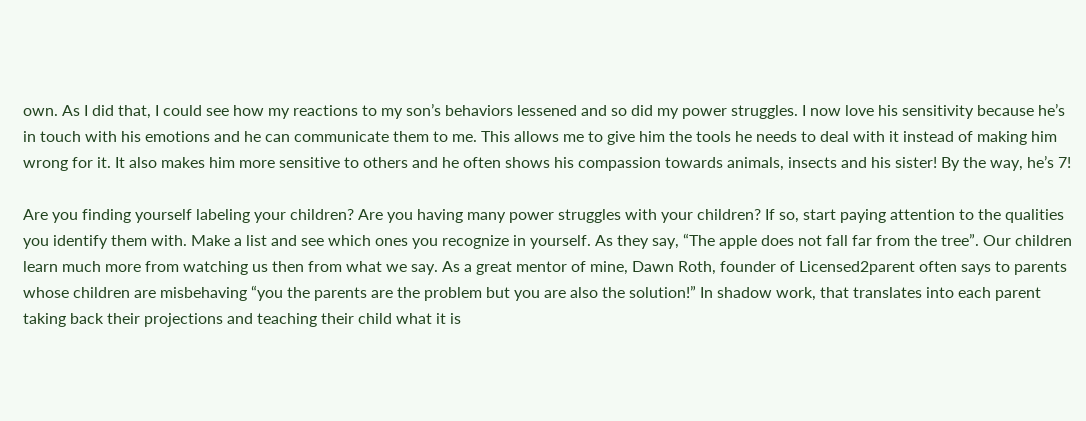own. As I did that, I could see how my reactions to my son’s behaviors lessened and so did my power struggles. I now love his sensitivity because he’s in touch with his emotions and he can communicate them to me. This allows me to give him the tools he needs to deal with it instead of making him wrong for it. It also makes him more sensitive to others and he often shows his compassion towards animals, insects and his sister! By the way, he’s 7!

Are you finding yourself labeling your children? Are you having many power struggles with your children? If so, start paying attention to the qualities you identify them with. Make a list and see which ones you recognize in yourself. As they say, “The apple does not fall far from the tree”. Our children learn much more from watching us then from what we say. As a great mentor of mine, Dawn Roth, founder of Licensed2parent often says to parents whose children are misbehaving “you the parents are the problem but you are also the solution!” In shadow work, that translates into each parent taking back their projections and teaching their child what it is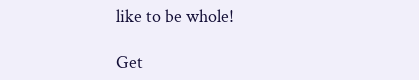like to be whole!

Get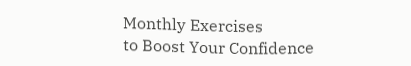Monthly Exercises
to Boost Your Confidence